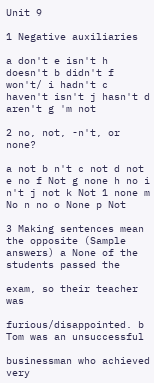Unit 9

1 Negative auxiliaries

a don't e isn't h doesn't b didn't f won't/ i hadn't c haven't isn't j hasn't d aren't g 'm not

2 no, not, -n't, or none?

a not b n't c not d not e no f Not g none h no i n't j not k Not 1 none m No n no o None p Not

3 Making sentences mean the opposite (Sample answers) a None of the students passed the

exam, so their teacher was

furious/disappointed. b Tom was an unsuccessful

businessman who achieved very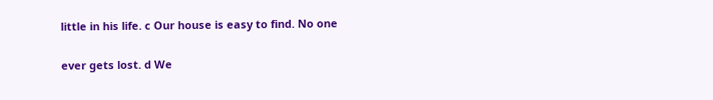little in his life. c Our house is easy to find. No one

ever gets lost. d We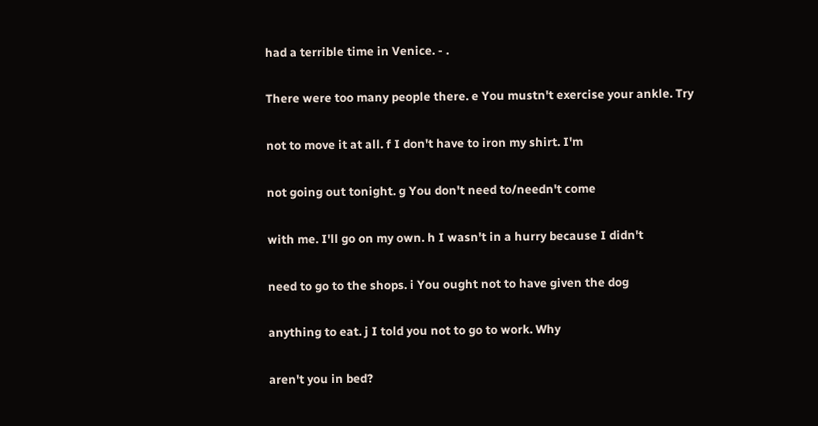had a terrible time in Venice. - .

There were too many people there. e You mustn't exercise your ankle. Try

not to move it at all. f I don't have to iron my shirt. I'm

not going out tonight. g You don't need to/needn't come

with me. I'll go on my own. h I wasn't in a hurry because I didn't

need to go to the shops. i You ought not to have given the dog

anything to eat. j I told you not to go to work. Why

aren't you in bed?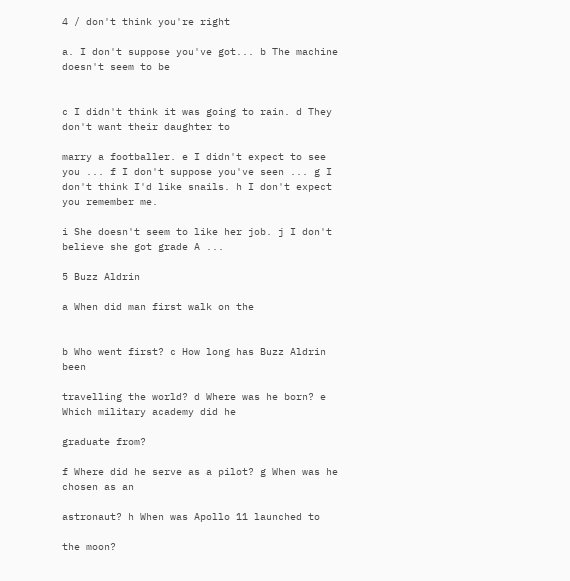4 / don't think you're right

a. I don't suppose you've got... b The machine doesn't seem to be


c I didn't think it was going to rain. d They don't want their daughter to

marry a footballer. e I didn't expect to see you ... f I don't suppose you've seen ... g I don't think I'd like snails. h I don't expect you remember me.

i She doesn't seem to like her job. j I don't believe she got grade A ...

5 Buzz Aldrin

a When did man first walk on the


b Who went first? c How long has Buzz Aldrin been

travelling the world? d Where was he born? e Which military academy did he

graduate from?

f Where did he serve as a pilot? g When was he chosen as an

astronaut? h When was Apollo 11 launched to

the moon?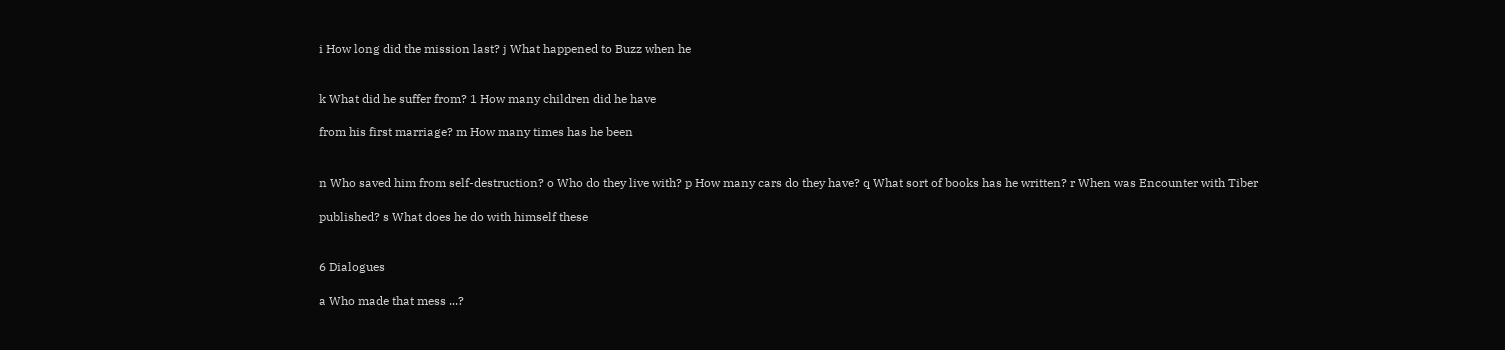i How long did the mission last? j What happened to Buzz when he


k What did he suffer from? 1 How many children did he have

from his first marriage? m How many times has he been


n Who saved him from self-destruction? o Who do they live with? p How many cars do they have? q What sort of books has he written? r When was Encounter with Tiber

published? s What does he do with himself these


6 Dialogues

a Who made that mess ...?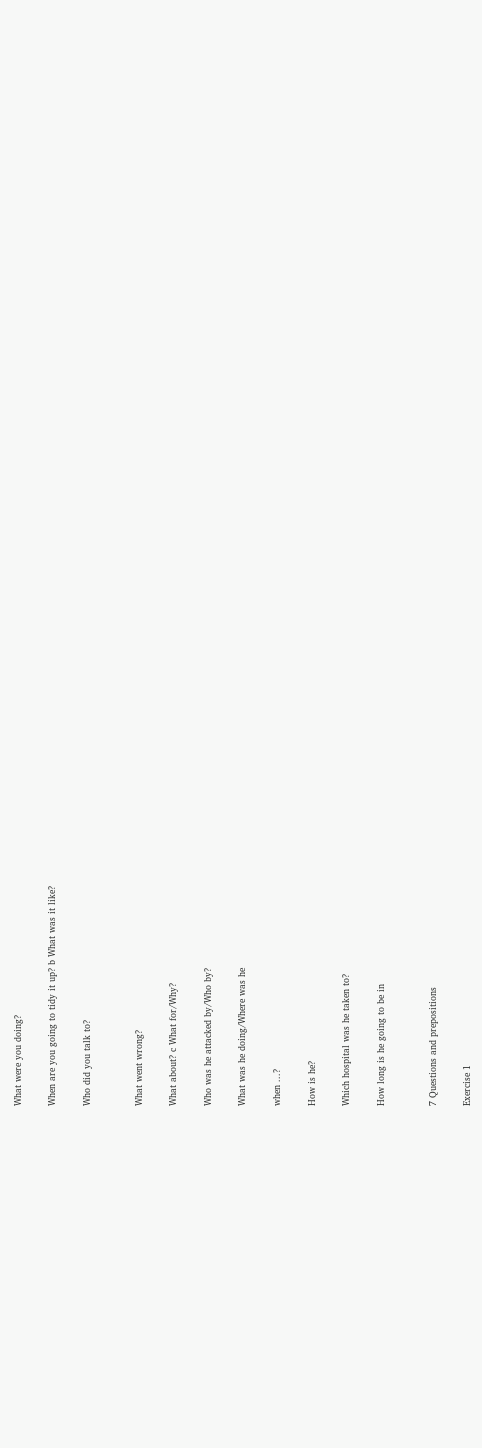What were you doing?

When are you going to tidy it up? b What was it like?

Who did you talk to?


What went wrong?

What about? c What for/Why?

Who was he attacked by/Who by?

What was he doing/Where was he

when ...?

How is he?

Which hospital was he taken to?

How long is he going to be in


7 Questions and prepositions

Exercise 1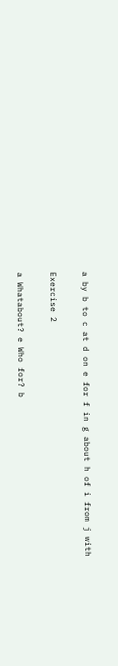a by b to c at d on e for f in g about h of i from j with

Exercise 2

a Whatabout? e Who for? b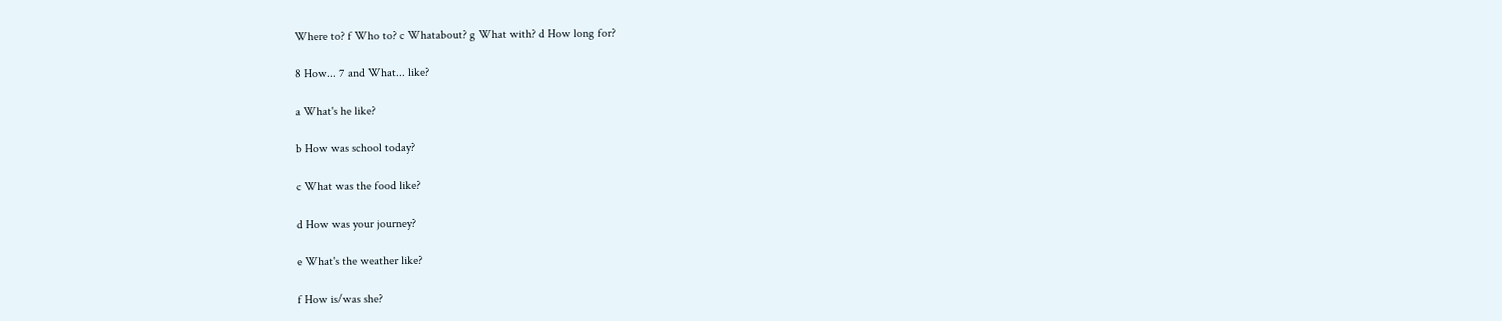Where to? f Who to? c Whatabout? g What with? d How long for?

8 How... 7 and What... like?

a What's he like?

b How was school today?

c What was the food like?

d How was your journey?

e What's the weather like?

f How is/was she?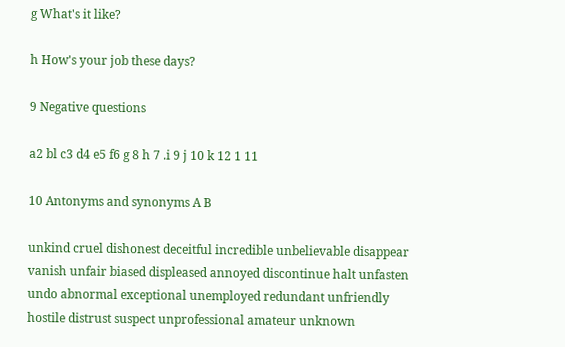g What's it like?

h How's your job these days?

9 Negative questions

a2 bl c3 d4 e5 f6 g 8 h 7 .i 9 j 10 k 12 1 11

10 Antonyms and synonyms A B

unkind cruel dishonest deceitful incredible unbelievable disappear vanish unfair biased displeased annoyed discontinue halt unfasten undo abnormal exceptional unemployed redundant unfriendly hostile distrust suspect unprofessional amateur unknown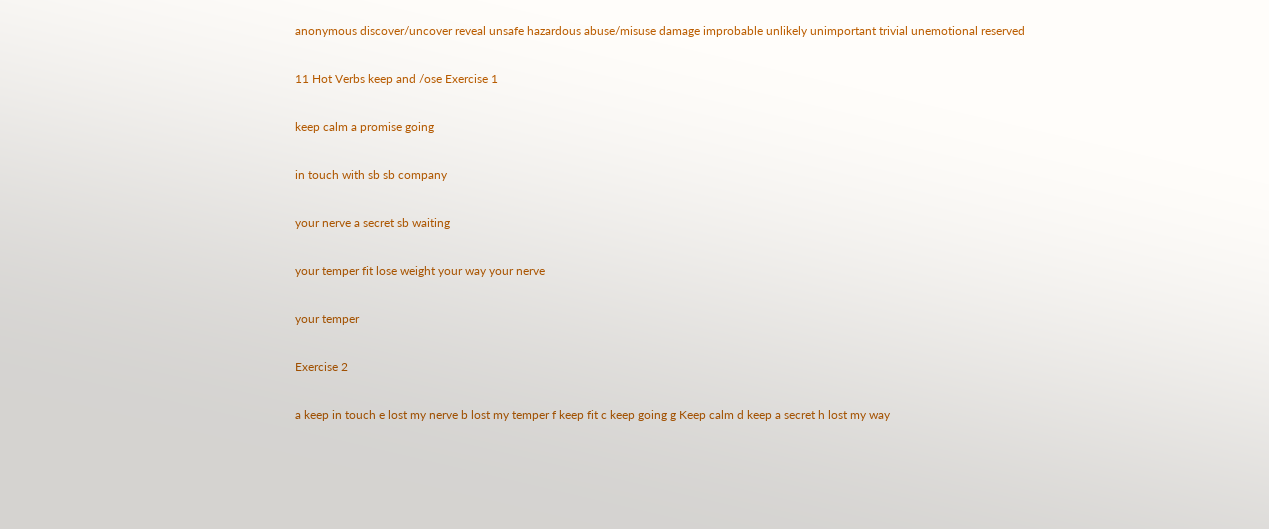anonymous discover/uncover reveal unsafe hazardous abuse/misuse damage improbable unlikely unimportant trivial unemotional reserved

11 Hot Verbs keep and /ose Exercise 1

keep calm a promise going

in touch with sb sb company

your nerve a secret sb waiting

your temper fit lose weight your way your nerve

your temper

Exercise 2

a keep in touch e lost my nerve b lost my temper f keep fit c keep going g Keep calm d keep a secret h lost my way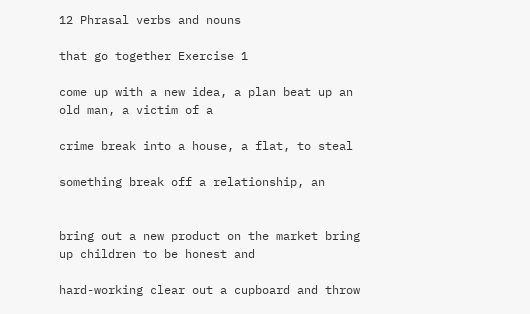12 Phrasal verbs and nouns

that go together Exercise 1

come up with a new idea, a plan beat up an old man, a victim of a

crime break into a house, a flat, to steal

something break off a relationship, an


bring out a new product on the market bring up children to be honest and

hard-working clear out a cupboard and throw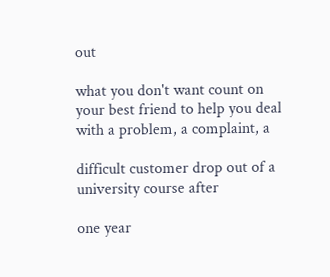out

what you don't want count on your best friend to help you deal with a problem, a complaint, a

difficult customer drop out of a university course after

one year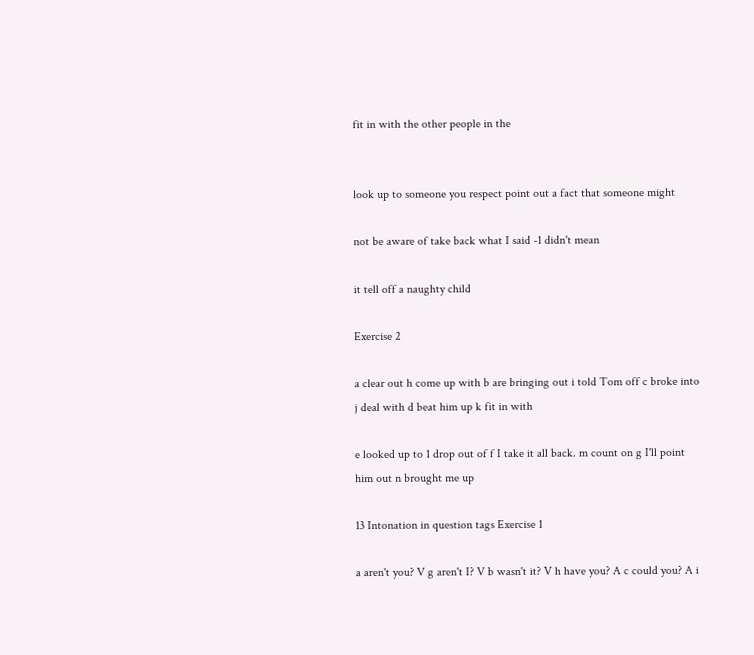fit in with the other people in the


look up to someone you respect point out a fact that someone might

not be aware of take back what I said -1 didn't mean

it tell off a naughty child

Exercise 2

a clear out h come up with b are bringing out i told Tom off c broke into j deal with d beat him up k fit in with

e looked up to 1 drop out of f I take it all back. m count on g I'll point him out n brought me up

13 Intonation in question tags Exercise 1

a aren't you? V g aren't I? V b wasn't it? V h have you? A c could you? A i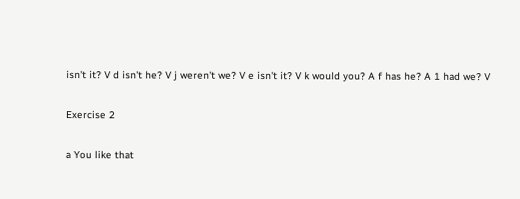isn't it? V d isn't he? V j weren't we? V e isn't it? V k would you? A f has he? A 1 had we? V

Exercise 2

a You like that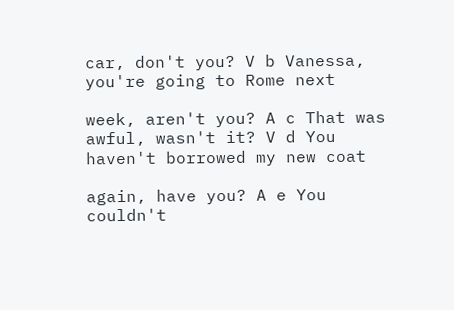car, don't you? V b Vanessa, you're going to Rome next

week, aren't you? A c That was awful, wasn't it? V d You haven't borrowed my new coat

again, have you? A e You couldn't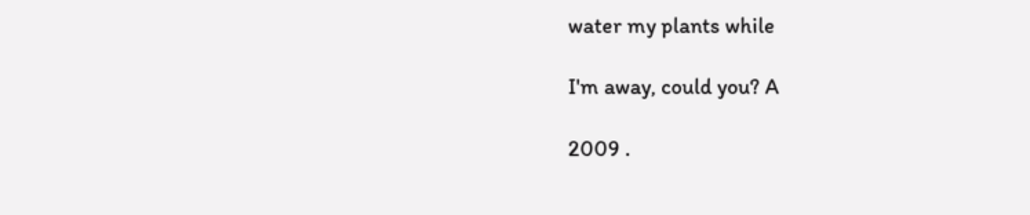water my plants while

I'm away, could you? A

2009 .